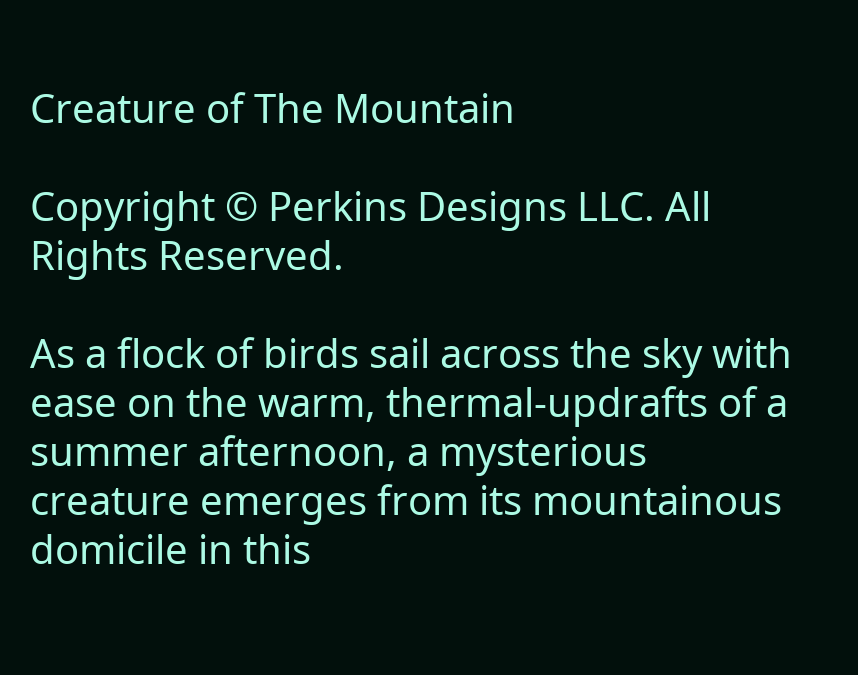Creature of The Mountain

Copyright © Perkins Designs LLC. All Rights Reserved.

As a flock of birds sail across the sky with ease on the warm, thermal-updrafts of a summer afternoon, a mysterious creature emerges from its mountainous domicile in this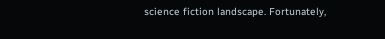science fiction landscape. Fortunately,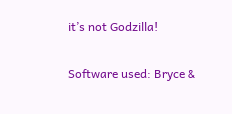it’s not Godzilla!

Software used: Bryce &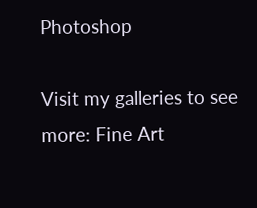Photoshop

Visit my galleries to see more: Fine Art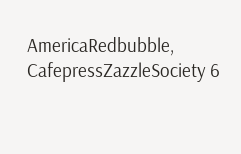AmericaRedbubble, CafepressZazzleSociety 6